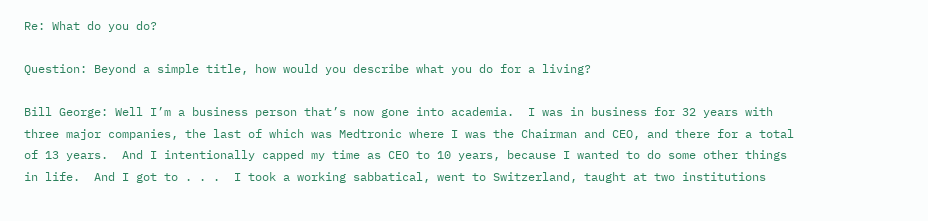Re: What do you do?

Question: Beyond a simple title, how would you describe what you do for a living?

Bill George: Well I’m a business person that’s now gone into academia.  I was in business for 32 years with three major companies, the last of which was Medtronic where I was the Chairman and CEO, and there for a total of 13 years.  And I intentionally capped my time as CEO to 10 years, because I wanted to do some other things in life.  And I got to . . .  I took a working sabbatical, went to Switzerland, taught at two institutions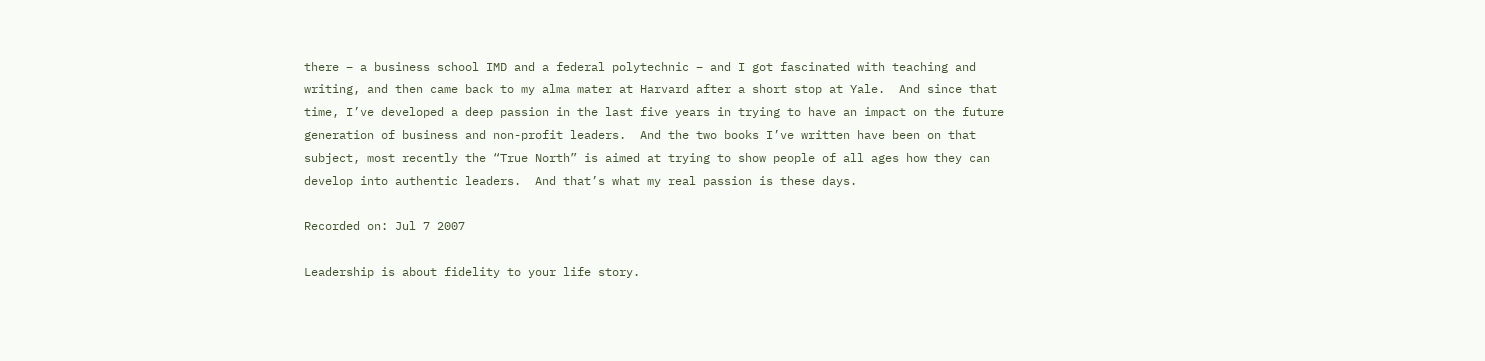there – a business school IMD and a federal polytechnic – and I got fascinated with teaching and writing, and then came back to my alma mater at Harvard after a short stop at Yale.  And since that time, I’ve developed a deep passion in the last five years in trying to have an impact on the future generation of business and non-profit leaders.  And the two books I’ve written have been on that subject, most recently the “True North” is aimed at trying to show people of all ages how they can develop into authentic leaders.  And that’s what my real passion is these days.

Recorded on: Jul 7 2007

Leadership is about fidelity to your life story.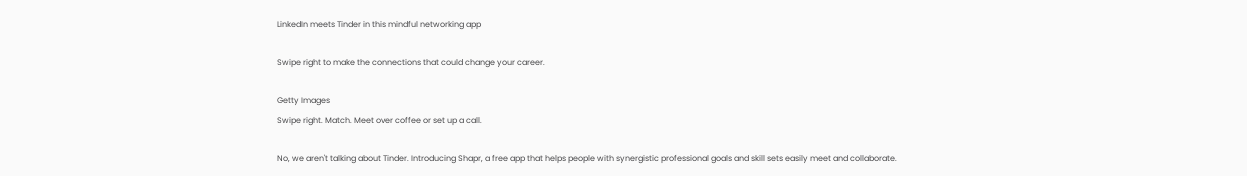LinkedIn meets Tinder in this mindful networking app

Swipe right to make the connections that could change your career.

Getty Images
Swipe right. Match. Meet over coffee or set up a call.

No, we aren't talking about Tinder. Introducing Shapr, a free app that helps people with synergistic professional goals and skill sets easily meet and collaborate.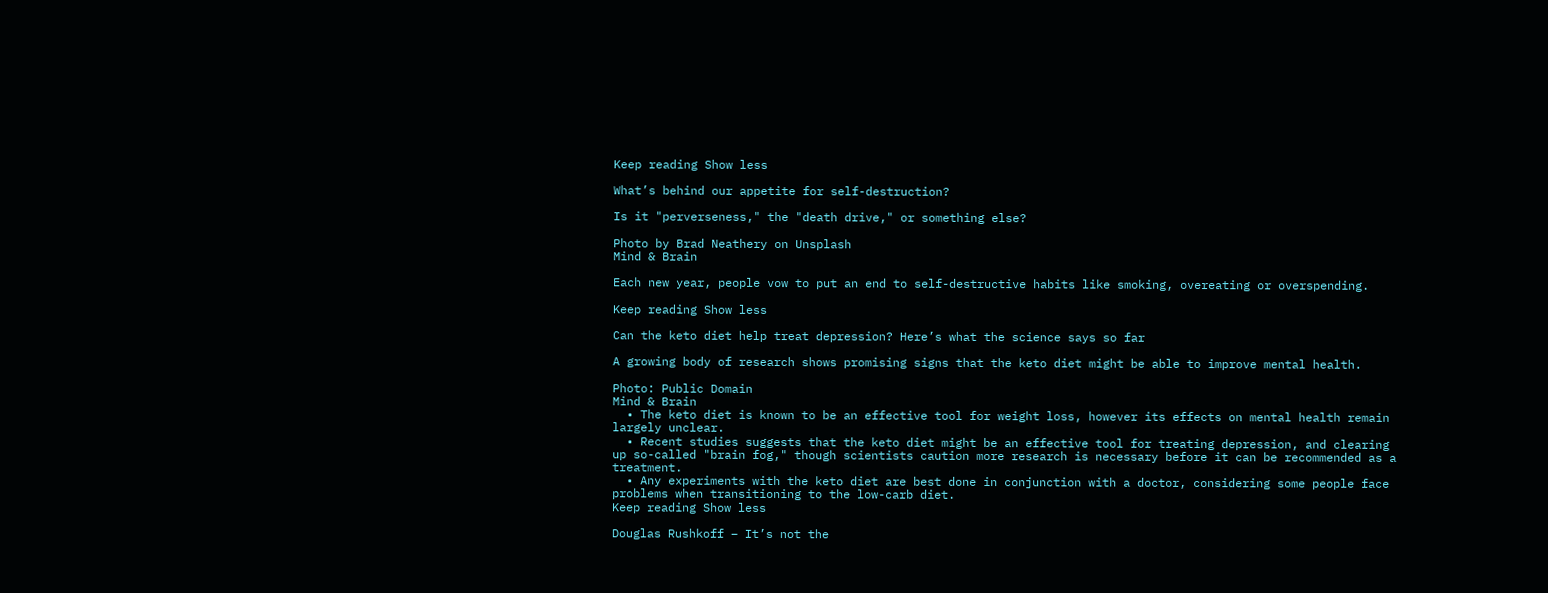Keep reading Show less

What’s behind our appetite for self-destruction?

Is it "perverseness," the "death drive," or something else?

Photo by Brad Neathery on Unsplash
Mind & Brain

Each new year, people vow to put an end to self-destructive habits like smoking, overeating or overspending.

Keep reading Show less

Can the keto diet help treat depression? Here’s what the science says so far

A growing body of research shows promising signs that the keto diet might be able to improve mental health.

Photo: Public Domain
Mind & Brain
  • The keto diet is known to be an effective tool for weight loss, however its effects on mental health remain largely unclear.
  • Recent studies suggests that the keto diet might be an effective tool for treating depression, and clearing up so-called "brain fog," though scientists caution more research is necessary before it can be recommended as a treatment.
  • Any experiments with the keto diet are best done in conjunction with a doctor, considering some people face problems when transitioning to the low-carb diet.
Keep reading Show less

Douglas Rushkoff – It’s not the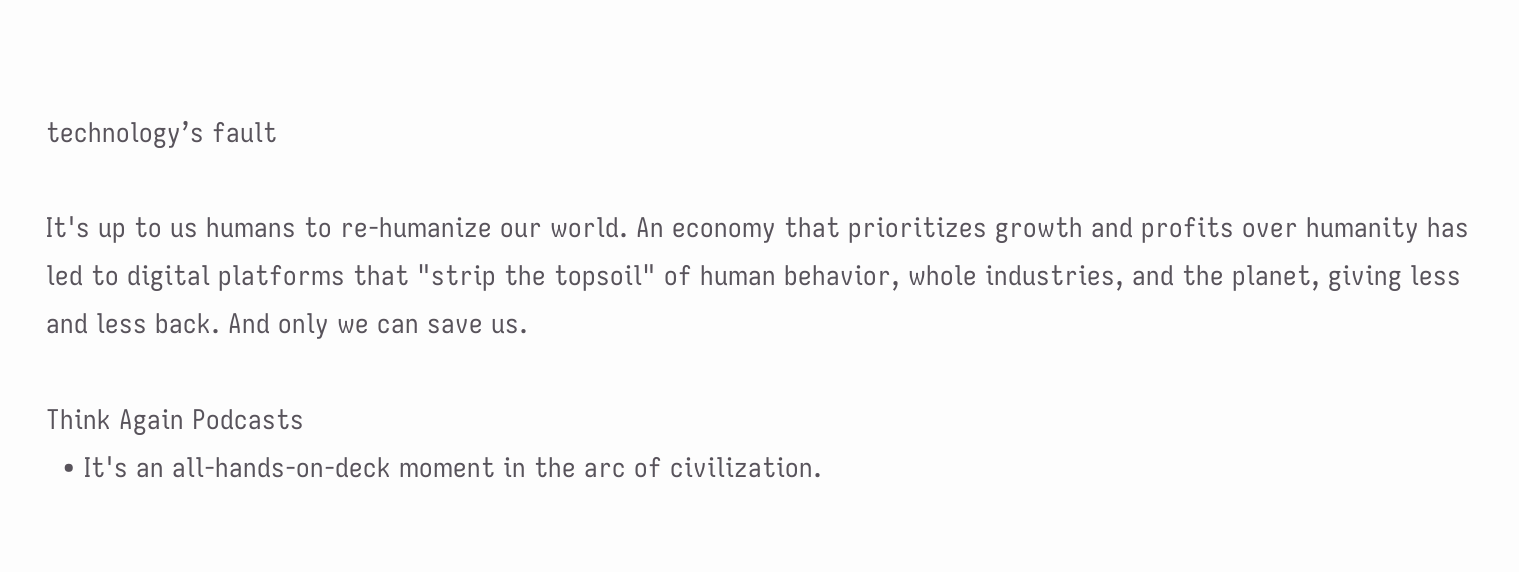technology’s fault

It's up to us humans to re-humanize our world. An economy that prioritizes growth and profits over humanity has led to digital platforms that "strip the topsoil" of human behavior, whole industries, and the planet, giving less and less back. And only we can save us.

Think Again Podcasts
  • It's an all-hands-on-deck moment in the arc of civilization.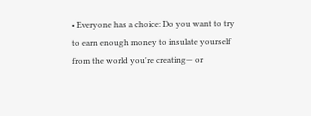• Everyone has a choice: Do you want to try to earn enough money to insulate yourself from the world you're creating— or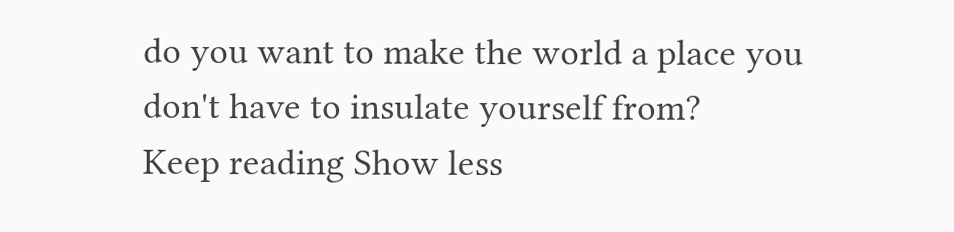do you want to make the world a place you don't have to insulate yourself from?
Keep reading Show less